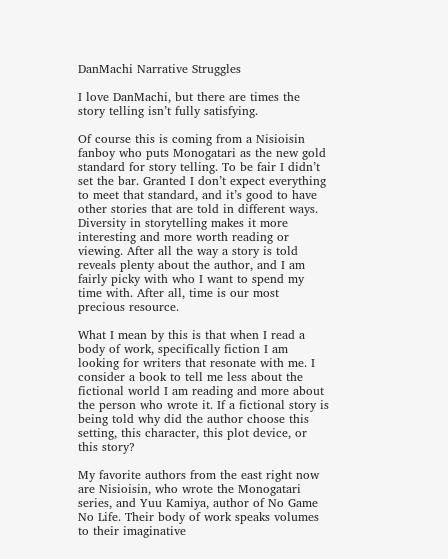DanMachi Narrative Struggles

I love DanMachi, but there are times the story telling isn’t fully satisfying.

Of course this is coming from a Nisioisin fanboy who puts Monogatari as the new gold standard for story telling. To be fair I didn’t set the bar. Granted I don’t expect everything to meet that standard, and it’s good to have other stories that are told in different ways. Diversity in storytelling makes it more interesting and more worth reading or viewing. After all the way a story is told reveals plenty about the author, and I am fairly picky with who I want to spend my time with. After all, time is our most precious resource.

What I mean by this is that when I read a body of work, specifically fiction I am looking for writers that resonate with me. I consider a book to tell me less about the fictional world I am reading and more about the person who wrote it. If a fictional story is being told why did the author choose this setting, this character, this plot device, or this story?

My favorite authors from the east right now are Nisioisin, who wrote the Monogatari series, and Yuu Kamiya, author of No Game No Life. Their body of work speaks volumes to their imaginative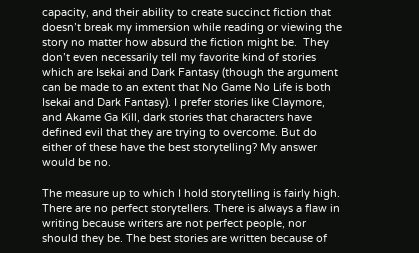capacity, and their ability to create succinct fiction that doesn’t break my immersion while reading or viewing the story no matter how absurd the fiction might be.  They don’t even necessarily tell my favorite kind of stories which are Isekai and Dark Fantasy (though the argument can be made to an extent that No Game No Life is both Isekai and Dark Fantasy). I prefer stories like Claymore, and Akame Ga Kill, dark stories that characters have defined evil that they are trying to overcome. But do either of these have the best storytelling? My answer would be no.

The measure up to which I hold storytelling is fairly high. There are no perfect storytellers. There is always a flaw in writing because writers are not perfect people, nor should they be. The best stories are written because of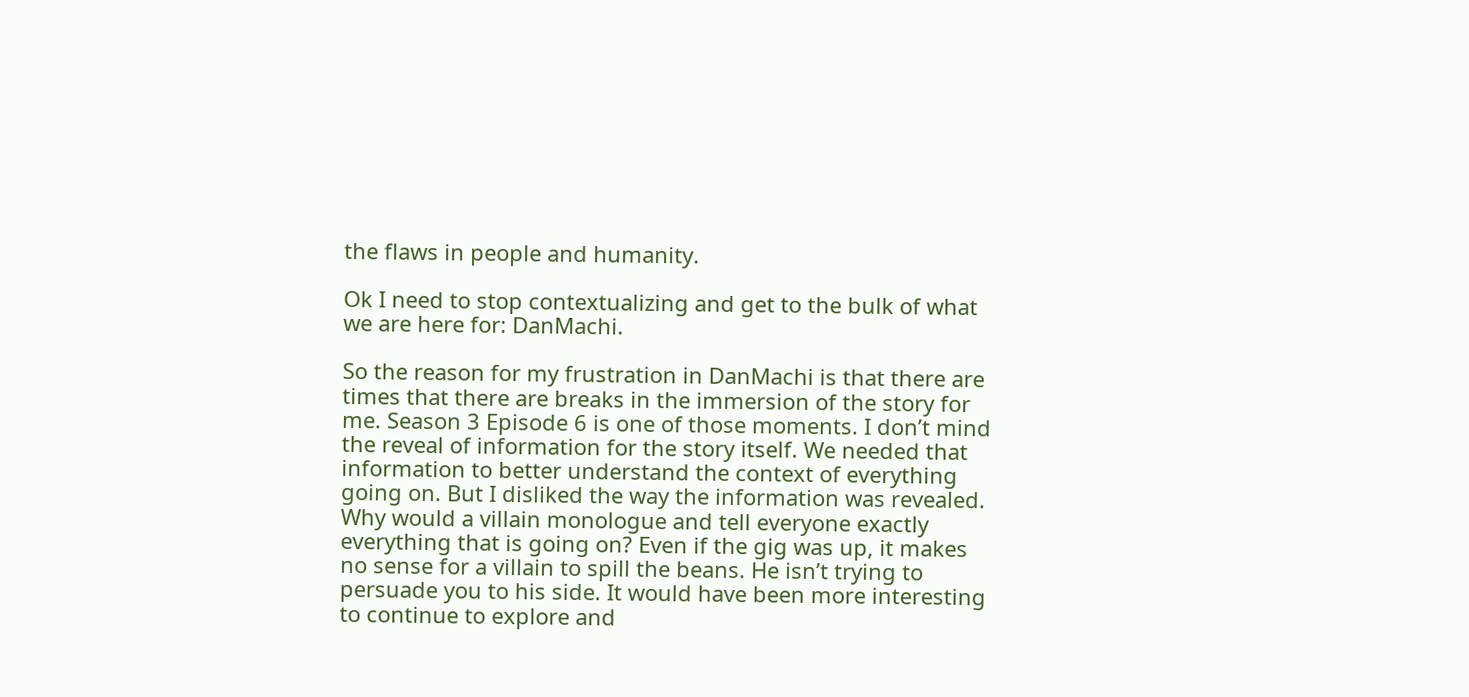the flaws in people and humanity.

Ok I need to stop contextualizing and get to the bulk of what we are here for: DanMachi.

So the reason for my frustration in DanMachi is that there are times that there are breaks in the immersion of the story for me. Season 3 Episode 6 is one of those moments. I don’t mind the reveal of information for the story itself. We needed that information to better understand the context of everything going on. But I disliked the way the information was revealed. Why would a villain monologue and tell everyone exactly everything that is going on? Even if the gig was up, it makes no sense for a villain to spill the beans. He isn’t trying to persuade you to his side. It would have been more interesting to continue to explore and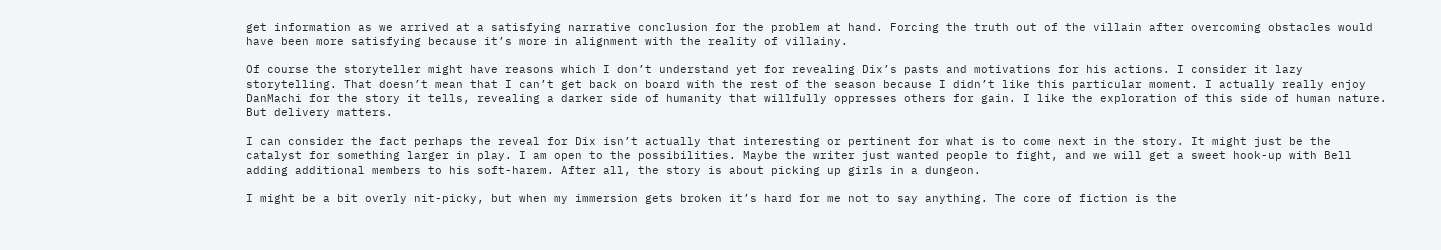get information as we arrived at a satisfying narrative conclusion for the problem at hand. Forcing the truth out of the villain after overcoming obstacles would have been more satisfying because it’s more in alignment with the reality of villainy.

Of course the storyteller might have reasons which I don’t understand yet for revealing Dix’s pasts and motivations for his actions. I consider it lazy storytelling. That doesn’t mean that I can’t get back on board with the rest of the season because I didn’t like this particular moment. I actually really enjoy DanMachi for the story it tells, revealing a darker side of humanity that willfully oppresses others for gain. I like the exploration of this side of human nature. But delivery matters.

I can consider the fact perhaps the reveal for Dix isn’t actually that interesting or pertinent for what is to come next in the story. It might just be the catalyst for something larger in play. I am open to the possibilities. Maybe the writer just wanted people to fight, and we will get a sweet hook-up with Bell adding additional members to his soft-harem. After all, the story is about picking up girls in a dungeon.

I might be a bit overly nit-picky, but when my immersion gets broken it’s hard for me not to say anything. The core of fiction is the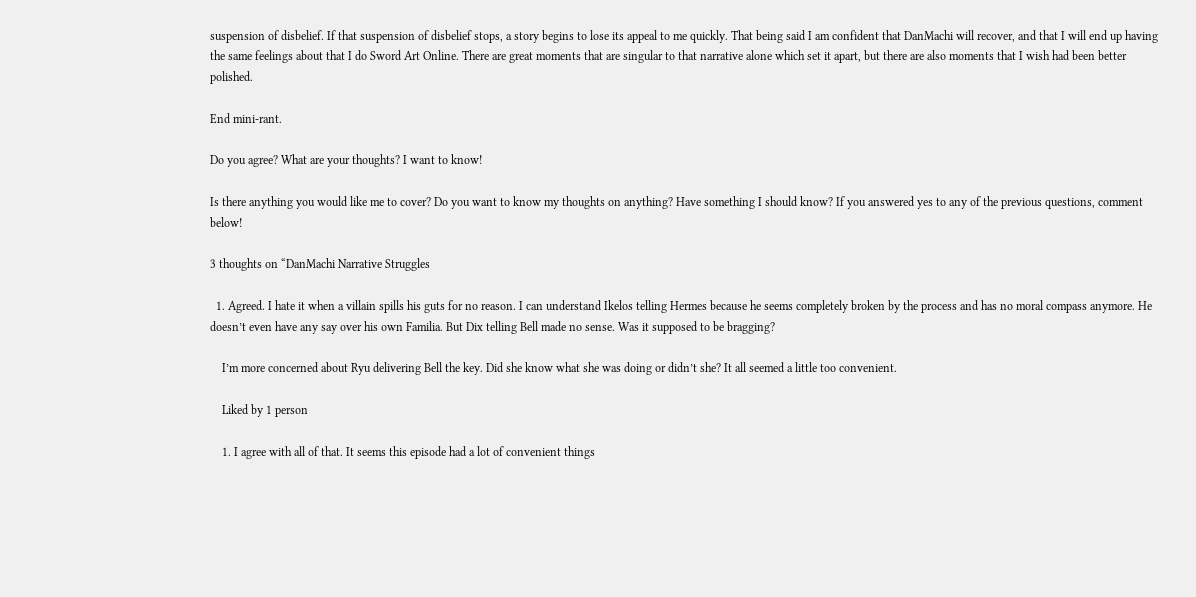suspension of disbelief. If that suspension of disbelief stops, a story begins to lose its appeal to me quickly. That being said I am confident that DanMachi will recover, and that I will end up having the same feelings about that I do Sword Art Online. There are great moments that are singular to that narrative alone which set it apart, but there are also moments that I wish had been better polished.

End mini-rant.

Do you agree? What are your thoughts? I want to know!

Is there anything you would like me to cover? Do you want to know my thoughts on anything? Have something I should know? If you answered yes to any of the previous questions, comment below!

3 thoughts on “DanMachi Narrative Struggles

  1. Agreed. I hate it when a villain spills his guts for no reason. I can understand Ikelos telling Hermes because he seems completely broken by the process and has no moral compass anymore. He doesn’t even have any say over his own Familia. But Dix telling Bell made no sense. Was it supposed to be bragging?

    I’m more concerned about Ryu delivering Bell the key. Did she know what she was doing or didn’t she? It all seemed a little too convenient.

    Liked by 1 person

    1. I agree with all of that. It seems this episode had a lot of convenient things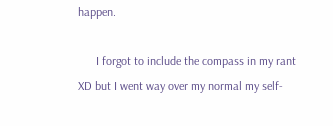happen.

      I forgot to include the compass in my rant XD but I went way over my normal my self-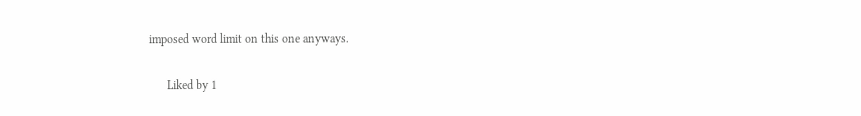imposed word limit on this one anyways.

      Liked by 1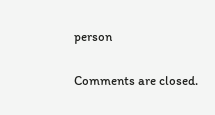person

Comments are closed.